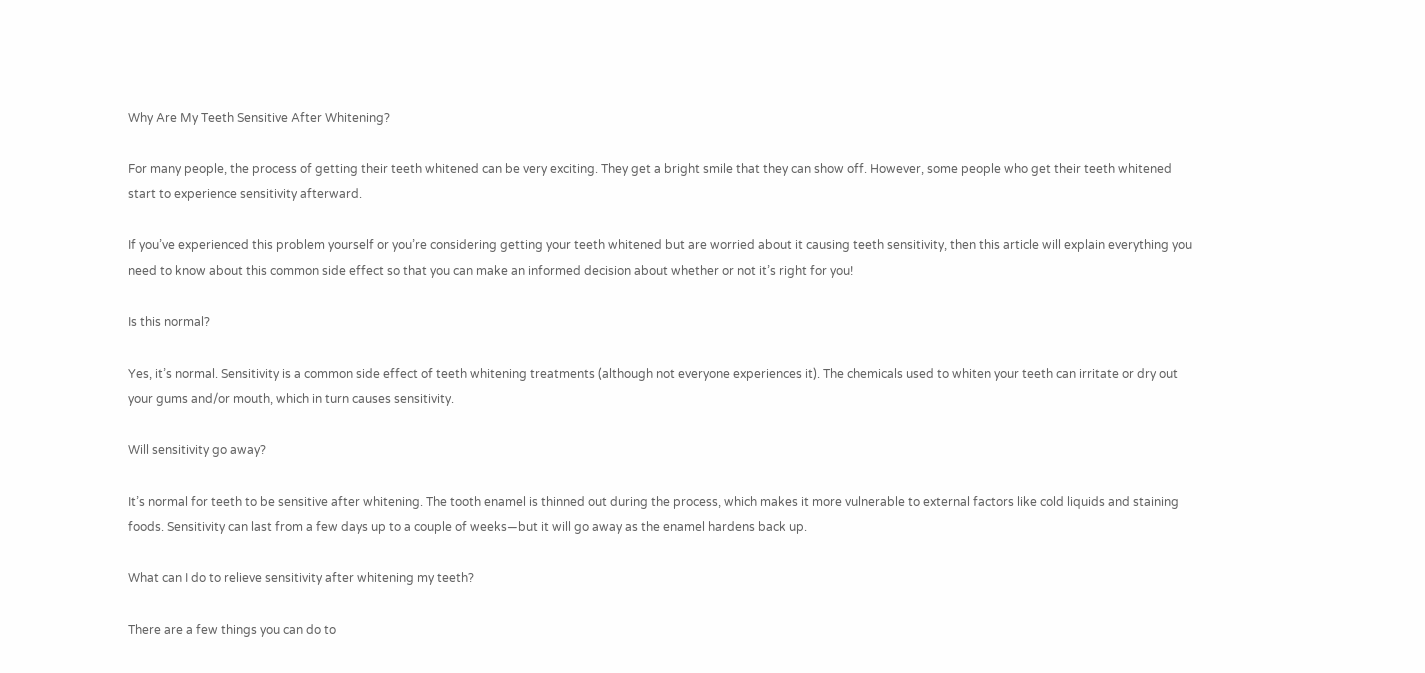Why Are My Teeth Sensitive After Whitening?

For many people, the process of getting their teeth whitened can be very exciting. They get a bright smile that they can show off. However, some people who get their teeth whitened start to experience sensitivity afterward.

If you’ve experienced this problem yourself or you’re considering getting your teeth whitened but are worried about it causing teeth sensitivity, then this article will explain everything you need to know about this common side effect so that you can make an informed decision about whether or not it’s right for you!

Is this normal?

Yes, it’s normal. Sensitivity is a common side effect of teeth whitening treatments (although not everyone experiences it). The chemicals used to whiten your teeth can irritate or dry out your gums and/or mouth, which in turn causes sensitivity.

Will sensitivity go away?

It’s normal for teeth to be sensitive after whitening. The tooth enamel is thinned out during the process, which makes it more vulnerable to external factors like cold liquids and staining foods. Sensitivity can last from a few days up to a couple of weeks—but it will go away as the enamel hardens back up.

What can I do to relieve sensitivity after whitening my teeth?

There are a few things you can do to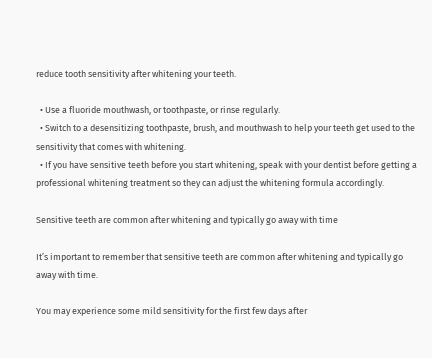reduce tooth sensitivity after whitening your teeth.

  • Use a fluoride mouthwash, or toothpaste, or rinse regularly.
  • Switch to a desensitizing toothpaste, brush, and mouthwash to help your teeth get used to the sensitivity that comes with whitening.
  • If you have sensitive teeth before you start whitening, speak with your dentist before getting a professional whitening treatment so they can adjust the whitening formula accordingly.

Sensitive teeth are common after whitening and typically go away with time

It’s important to remember that sensitive teeth are common after whitening and typically go away with time.

You may experience some mild sensitivity for the first few days after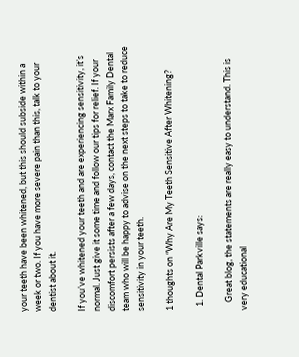your teeth have been whitened, but this should subside within a week or two. If you have more severe pain than this, talk to your dentist about it.

If you’ve whitened your teeth and are experiencing sensitivity, it’s normal. Just give it some time and follow our tips for relief. If your discomfort persists after a few days, contact the Marx Family Dental team who will be happy to advise on the next steps to take to reduce sensitivity in your teeth.

1 thoughts on “Why Are My Teeth Sensitive After Whitening?

  1. Dental Parkville says:

    Great blog, the statements are really easy to understand. This is very educational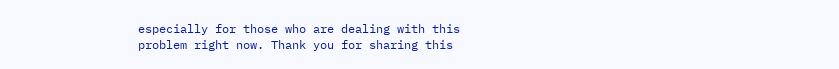especially for those who are dealing with this problem right now. Thank you for sharing this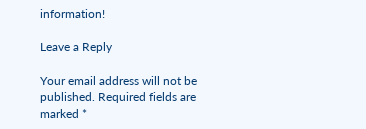information!

Leave a Reply

Your email address will not be published. Required fields are marked *